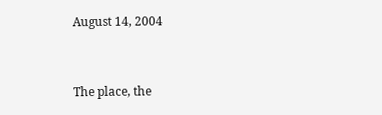August 14, 2004


The place, the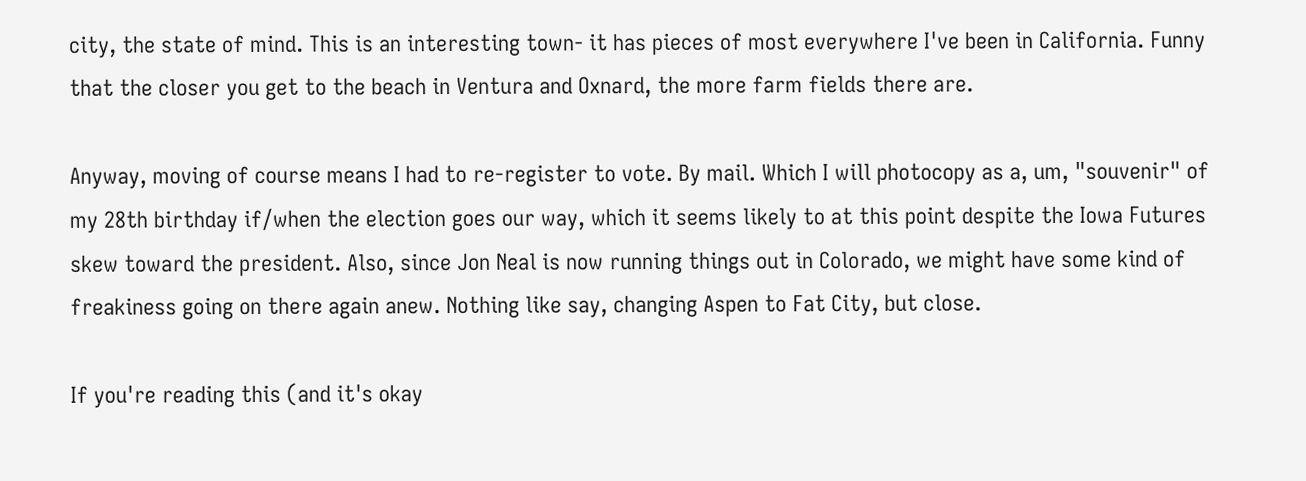city, the state of mind. This is an interesting town- it has pieces of most everywhere I've been in California. Funny that the closer you get to the beach in Ventura and Oxnard, the more farm fields there are.

Anyway, moving of course means I had to re-register to vote. By mail. Which I will photocopy as a, um, "souvenir" of my 28th birthday if/when the election goes our way, which it seems likely to at this point despite the Iowa Futures skew toward the president. Also, since Jon Neal is now running things out in Colorado, we might have some kind of freakiness going on there again anew. Nothing like say, changing Aspen to Fat City, but close.

If you're reading this (and it's okay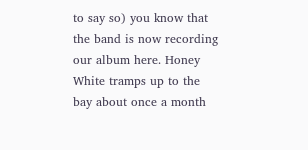to say so) you know that the band is now recording our album here. Honey White tramps up to the bay about once a month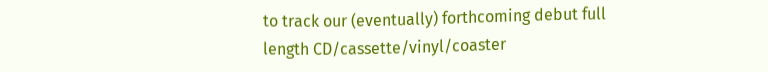to track our (eventually) forthcoming debut full length CD/cassette/vinyl/coaster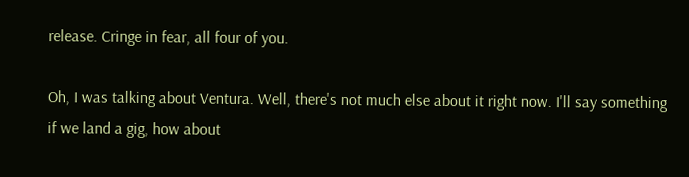release. Cringe in fear, all four of you.

Oh, I was talking about Ventura. Well, there's not much else about it right now. I'll say something if we land a gig, how about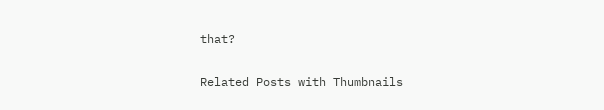that?

Related Posts with Thumbnails